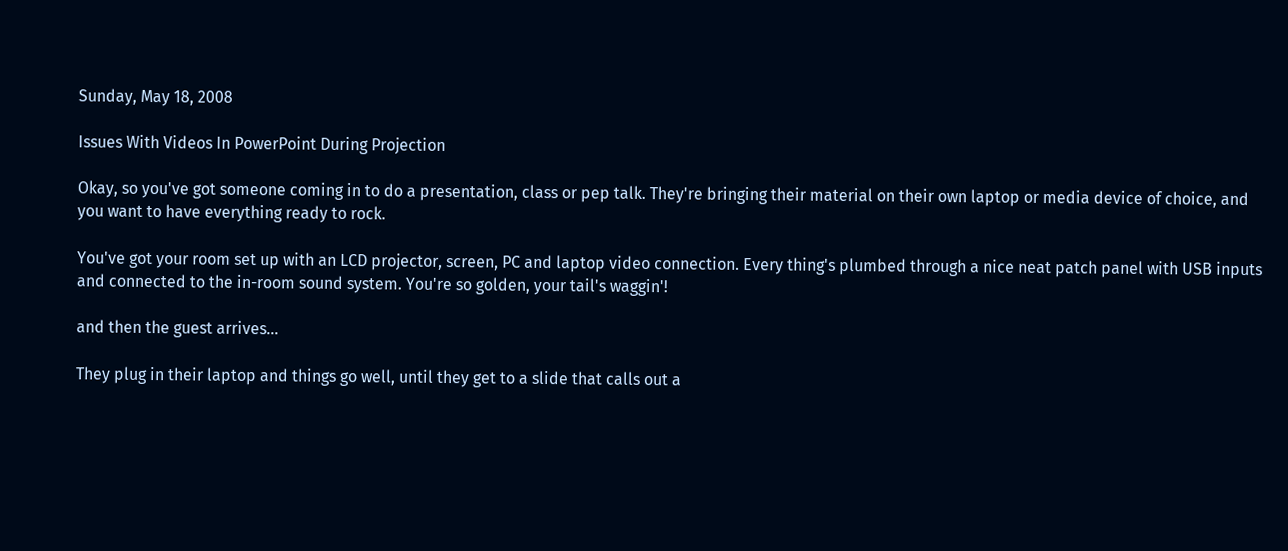Sunday, May 18, 2008

Issues With Videos In PowerPoint During Projection

Okay, so you've got someone coming in to do a presentation, class or pep talk. They're bringing their material on their own laptop or media device of choice, and you want to have everything ready to rock.

You've got your room set up with an LCD projector, screen, PC and laptop video connection. Every thing's plumbed through a nice neat patch panel with USB inputs and connected to the in-room sound system. You're so golden, your tail's waggin'!

and then the guest arrives...

They plug in their laptop and things go well, until they get to a slide that calls out a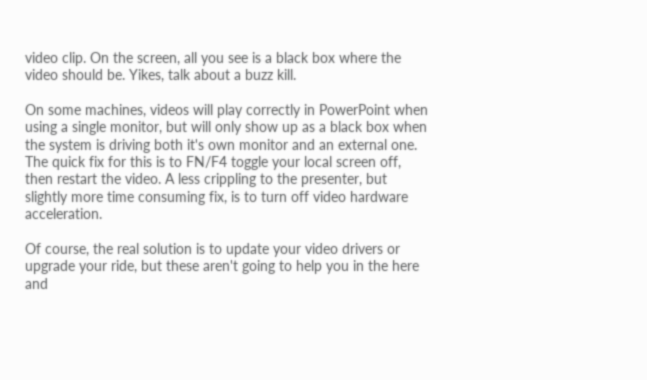video clip. On the screen, all you see is a black box where the video should be. Yikes, talk about a buzz kill.

On some machines, videos will play correctly in PowerPoint when using a single monitor, but will only show up as a black box when the system is driving both it's own monitor and an external one. The quick fix for this is to FN/F4 toggle your local screen off, then restart the video. A less crippling to the presenter, but slightly more time consuming fix, is to turn off video hardware acceleration.

Of course, the real solution is to update your video drivers or upgrade your ride, but these aren't going to help you in the here and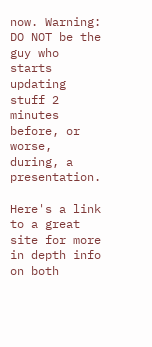now. Warning: DO NOT be the guy who starts updating stuff 2 minutes before, or worse, during, a presentation.

Here's a link to a great site for more in depth info on both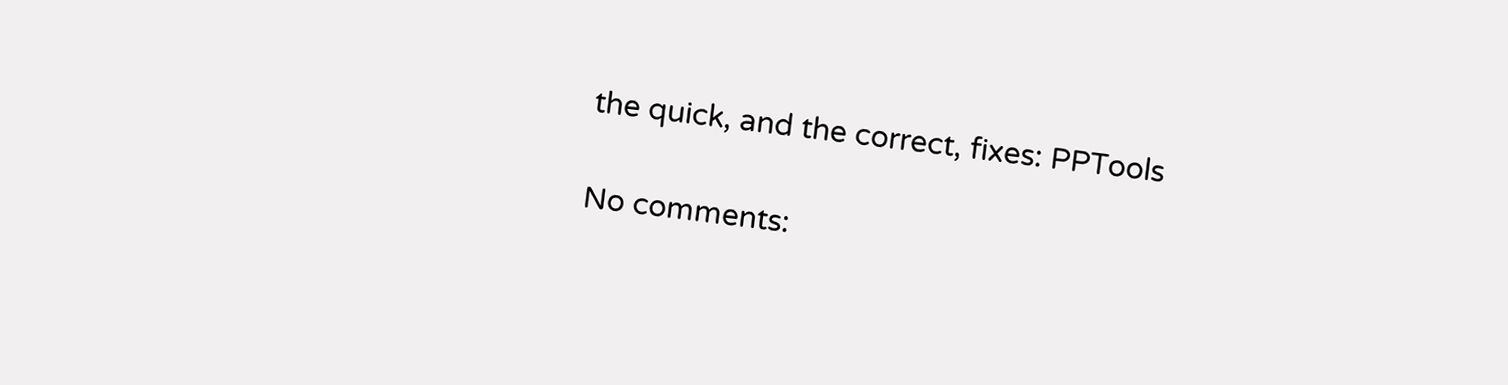the quick, and the correct, fixes: PPTools

No comments: